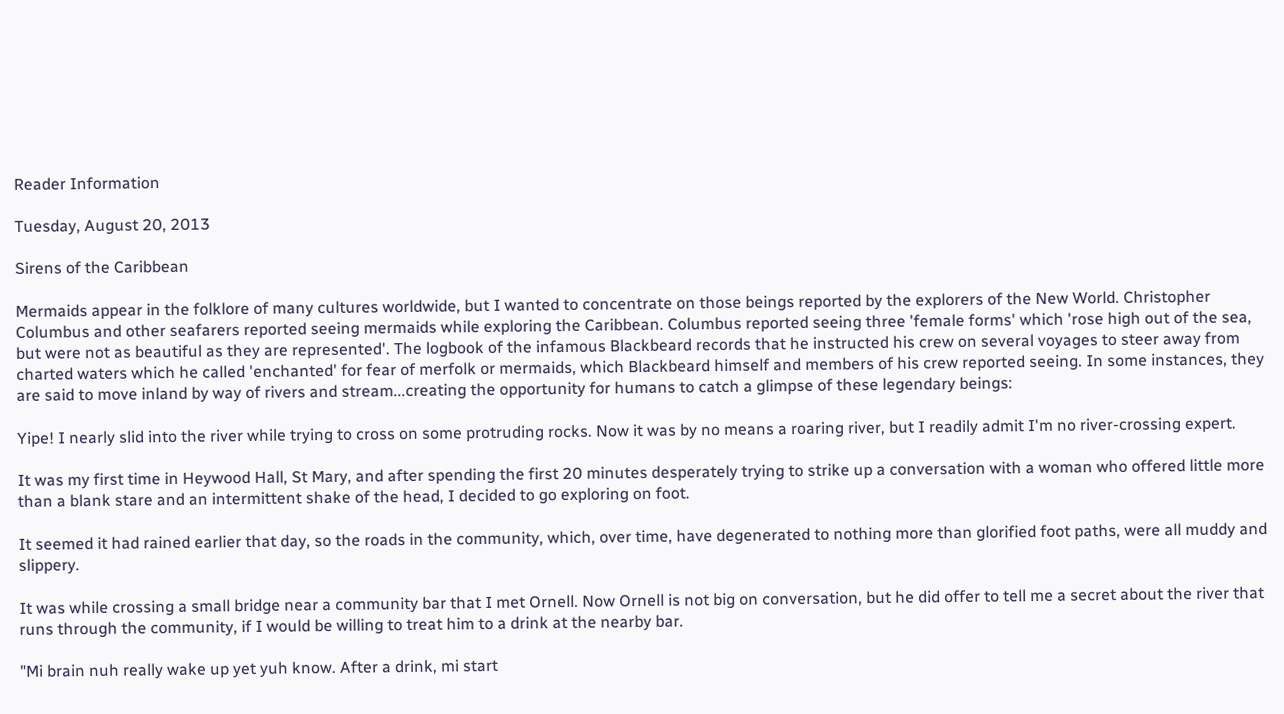Reader Information

Tuesday, August 20, 2013

Sirens of the Caribbean

Mermaids appear in the folklore of many cultures worldwide, but I wanted to concentrate on those beings reported by the explorers of the New World. Christopher Columbus and other seafarers reported seeing mermaids while exploring the Caribbean. Columbus reported seeing three 'female forms' which 'rose high out of the sea, but were not as beautiful as they are represented'. The logbook of the infamous Blackbeard records that he instructed his crew on several voyages to steer away from charted waters which he called 'enchanted' for fear of merfolk or mermaids, which Blackbeard himself and members of his crew reported seeing. In some instances, they are said to move inland by way of rivers and stream...creating the opportunity for humans to catch a glimpse of these legendary beings:

Yipe! I nearly slid into the river while trying to cross on some protruding rocks. Now it was by no means a roaring river, but I readily admit I'm no river-crossing expert.

It was my first time in Heywood Hall, St Mary, and after spending the first 20 minutes desperately trying to strike up a conversation with a woman who offered little more than a blank stare and an intermittent shake of the head, I decided to go exploring on foot.

It seemed it had rained earlier that day, so the roads in the community, which, over time, have degenerated to nothing more than glorified foot paths, were all muddy and slippery.

It was while crossing a small bridge near a community bar that I met Ornell. Now Ornell is not big on conversation, but he did offer to tell me a secret about the river that runs through the community, if I would be willing to treat him to a drink at the nearby bar.

"Mi brain nuh really wake up yet yuh know. After a drink, mi start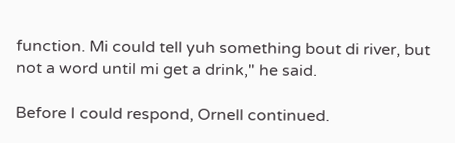function. Mi could tell yuh something bout di river, but not a word until mi get a drink," he said.

Before I could respond, Ornell continued.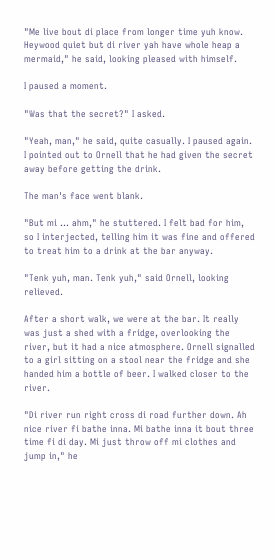"Me live bout di place from longer time yuh know. Heywood quiet but di river yah have whole heap a mermaid," he said, looking pleased with himself.

I paused a moment.

"Was that the secret?" I asked.

"Yeah, man," he said, quite casually. I paused again. I pointed out to Ornell that he had given the secret away before getting the drink.

The man's face went blank.

"But mi ... ahm," he stuttered. I felt bad for him, so I interjected, telling him it was fine and offered to treat him to a drink at the bar anyway.

"Tenk yuh, man. Tenk yuh," said Ornell, looking relieved.

After a short walk, we were at the bar. It really was just a shed with a fridge, overlooking the river, but it had a nice atmosphere. Ornell signalled to a girl sitting on a stool near the fridge and she handed him a bottle of beer. I walked closer to the river.

"Di river run right cross di road further down. Ah nice river fi bathe inna. Mi bathe inna it bout three time fi di day. Mi just throw off mi clothes and jump in," he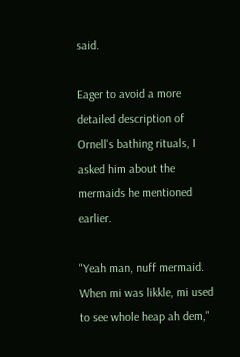said.

Eager to avoid a more detailed description of Ornell's bathing rituals, I asked him about the mermaids he mentioned earlier.

"Yeah man, nuff mermaid. When mi was likkle, mi used to see whole heap ah dem,"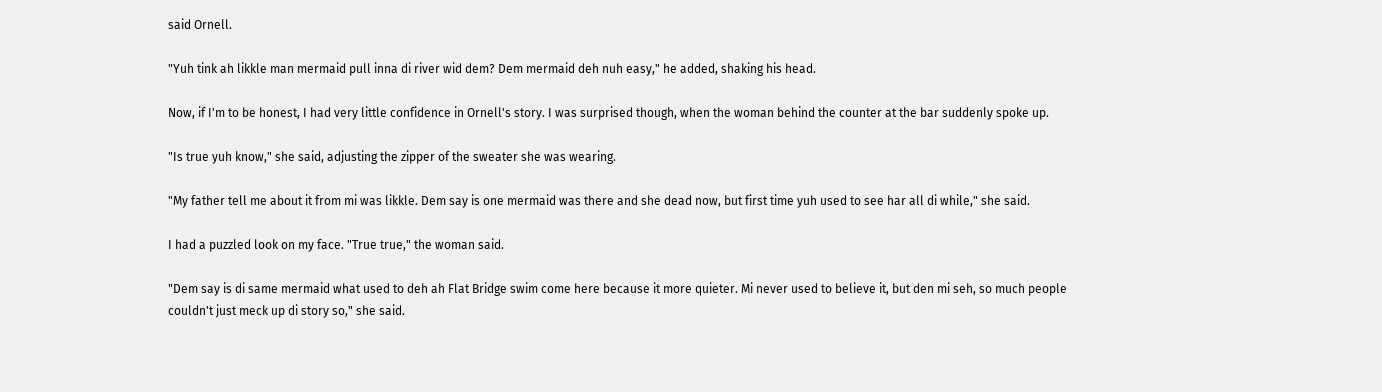said Ornell.

"Yuh tink ah likkle man mermaid pull inna di river wid dem? Dem mermaid deh nuh easy," he added, shaking his head.

Now, if I'm to be honest, I had very little confidence in Ornell's story. I was surprised though, when the woman behind the counter at the bar suddenly spoke up.

"Is true yuh know," she said, adjusting the zipper of the sweater she was wearing.

"My father tell me about it from mi was likkle. Dem say is one mermaid was there and she dead now, but first time yuh used to see har all di while," she said.

I had a puzzled look on my face. "True true," the woman said.

"Dem say is di same mermaid what used to deh ah Flat Bridge swim come here because it more quieter. Mi never used to believe it, but den mi seh, so much people couldn't just meck up di story so," she said.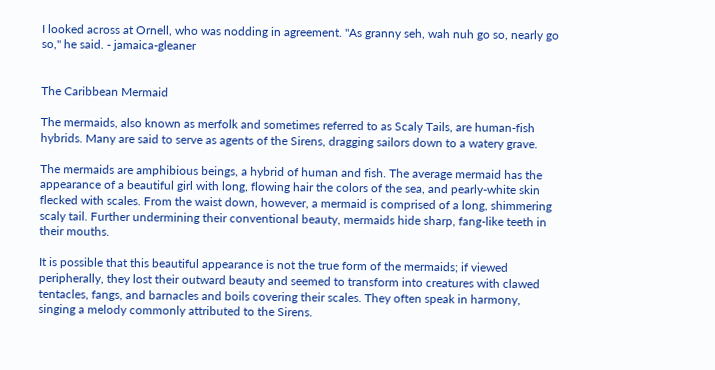I looked across at Ornell, who was nodding in agreement. "As granny seh, wah nuh go so, nearly go so," he said. - jamaica-gleaner


The Caribbean Mermaid

The mermaids, also known as merfolk and sometimes referred to as Scaly Tails, are human-fish hybrids. Many are said to serve as agents of the Sirens, dragging sailors down to a watery grave.

The mermaids are amphibious beings, a hybrid of human and fish. The average mermaid has the appearance of a beautiful girl with long, flowing hair the colors of the sea, and pearly-white skin flecked with scales. From the waist down, however, a mermaid is comprised of a long, shimmering scaly tail. Further undermining their conventional beauty, mermaids hide sharp, fang-like teeth in their mouths.

It is possible that this beautiful appearance is not the true form of the mermaids; if viewed peripherally, they lost their outward beauty and seemed to transform into creatures with clawed tentacles, fangs, and barnacles and boils covering their scales. They often speak in harmony, singing a melody commonly attributed to the Sirens.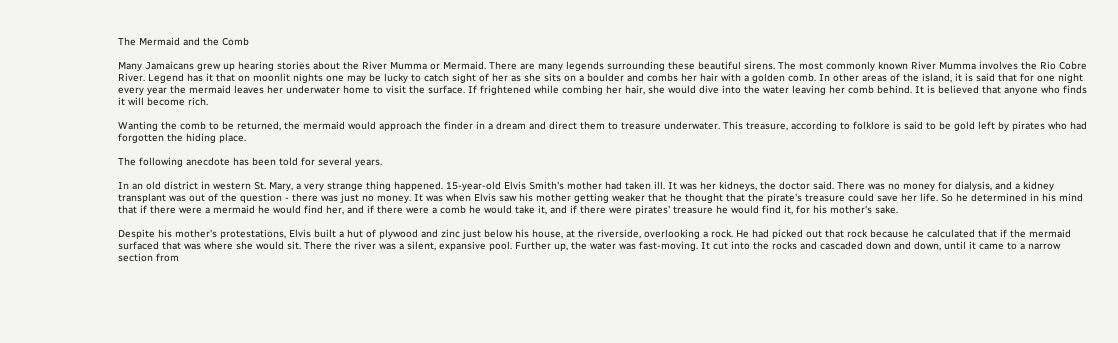The Mermaid and the Comb

Many Jamaicans grew up hearing stories about the River Mumma or Mermaid. There are many legends surrounding these beautiful sirens. The most commonly known River Mumma involves the Rio Cobre River. Legend has it that on moonlit nights one may be lucky to catch sight of her as she sits on a boulder and combs her hair with a golden comb. In other areas of the island, it is said that for one night every year the mermaid leaves her underwater home to visit the surface. If frightened while combing her hair, she would dive into the water leaving her comb behind. It is believed that anyone who finds it will become rich.

Wanting the comb to be returned, the mermaid would approach the finder in a dream and direct them to treasure underwater. This treasure, according to folklore is said to be gold left by pirates who had forgotten the hiding place.

The following anecdote has been told for several years.

In an old district in western St. Mary, a very strange thing happened. 15-year-old Elvis Smith's mother had taken ill. It was her kidneys, the doctor said. There was no money for dialysis, and a kidney transplant was out of the question - there was just no money. It was when Elvis saw his mother getting weaker that he thought that the pirate's treasure could save her life. So he determined in his mind that if there were a mermaid he would find her, and if there were a comb he would take it, and if there were pirates' treasure he would find it, for his mother's sake.

Despite his mother's protestations, Elvis built a hut of plywood and zinc just below his house, at the riverside, overlooking a rock. He had picked out that rock because he calculated that if the mermaid surfaced that was where she would sit. There the river was a silent, expansive pool. Further up, the water was fast-moving. It cut into the rocks and cascaded down and down, until it came to a narrow section from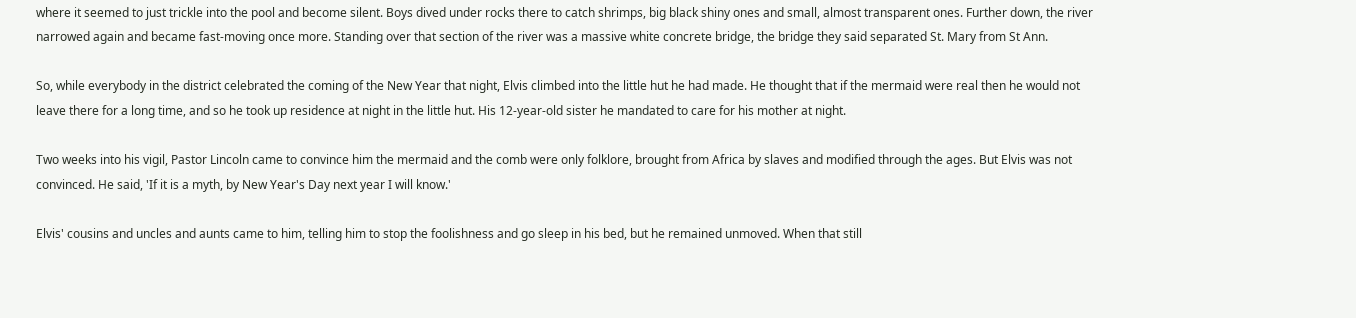where it seemed to just trickle into the pool and become silent. Boys dived under rocks there to catch shrimps, big black shiny ones and small, almost transparent ones. Further down, the river narrowed again and became fast-moving once more. Standing over that section of the river was a massive white concrete bridge, the bridge they said separated St. Mary from St Ann.

So, while everybody in the district celebrated the coming of the New Year that night, Elvis climbed into the little hut he had made. He thought that if the mermaid were real then he would not leave there for a long time, and so he took up residence at night in the little hut. His 12-year-old sister he mandated to care for his mother at night.

Two weeks into his vigil, Pastor Lincoln came to convince him the mermaid and the comb were only folklore, brought from Africa by slaves and modified through the ages. But Elvis was not convinced. He said, 'If it is a myth, by New Year's Day next year I will know.'

Elvis' cousins and uncles and aunts came to him, telling him to stop the foolishness and go sleep in his bed, but he remained unmoved. When that still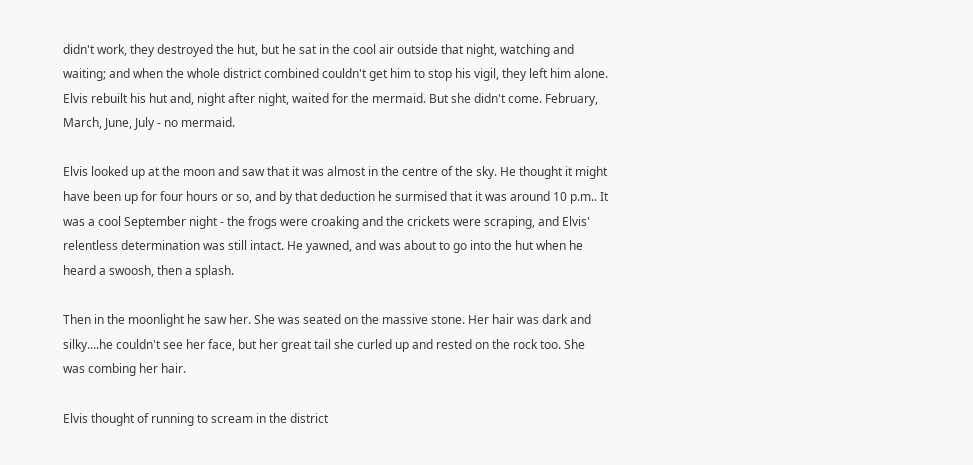didn't work, they destroyed the hut, but he sat in the cool air outside that night, watching and waiting; and when the whole district combined couldn't get him to stop his vigil, they left him alone. Elvis rebuilt his hut and, night after night, waited for the mermaid. But she didn't come. February, March, June, July - no mermaid.

Elvis looked up at the moon and saw that it was almost in the centre of the sky. He thought it might have been up for four hours or so, and by that deduction he surmised that it was around 10 p.m.. It was a cool September night - the frogs were croaking and the crickets were scraping, and Elvis' relentless determination was still intact. He yawned, and was about to go into the hut when he heard a swoosh, then a splash.

Then in the moonlight he saw her. She was seated on the massive stone. Her hair was dark and silky....he couldn't see her face, but her great tail she curled up and rested on the rock too. She was combing her hair.

Elvis thought of running to scream in the district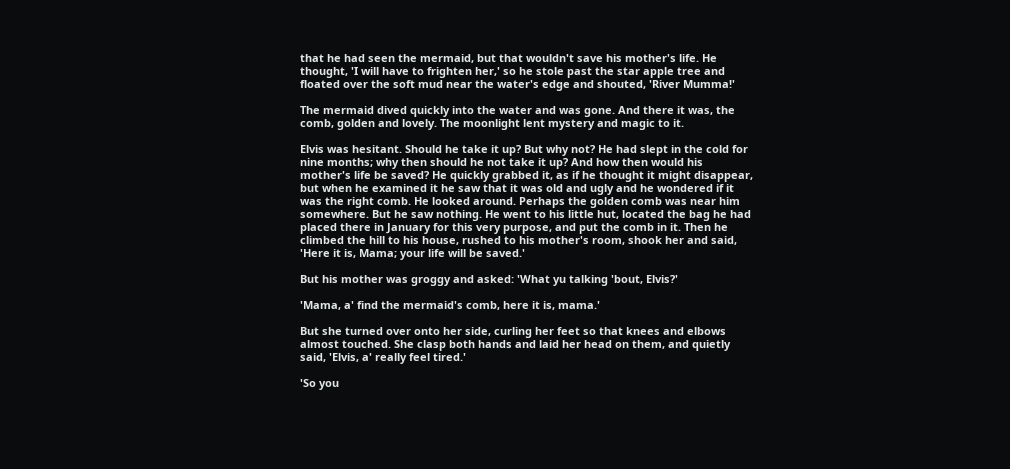that he had seen the mermaid, but that wouldn't save his mother's life. He thought, 'I will have to frighten her,' so he stole past the star apple tree and floated over the soft mud near the water's edge and shouted, 'River Mumma!'

The mermaid dived quickly into the water and was gone. And there it was, the comb, golden and lovely. The moonlight lent mystery and magic to it.

Elvis was hesitant. Should he take it up? But why not? He had slept in the cold for nine months; why then should he not take it up? And how then would his mother's life be saved? He quickly grabbed it, as if he thought it might disappear, but when he examined it he saw that it was old and ugly and he wondered if it was the right comb. He looked around. Perhaps the golden comb was near him somewhere. But he saw nothing. He went to his little hut, located the bag he had placed there in January for this very purpose, and put the comb in it. Then he climbed the hill to his house, rushed to his mother's room, shook her and said, 'Here it is, Mama; your life will be saved.'

But his mother was groggy and asked: 'What yu talking 'bout, Elvis?'

'Mama, a' find the mermaid's comb, here it is, mama.'

But she turned over onto her side, curling her feet so that knees and elbows almost touched. She clasp both hands and laid her head on them, and quietly said, 'Elvis, a' really feel tired.'

'So you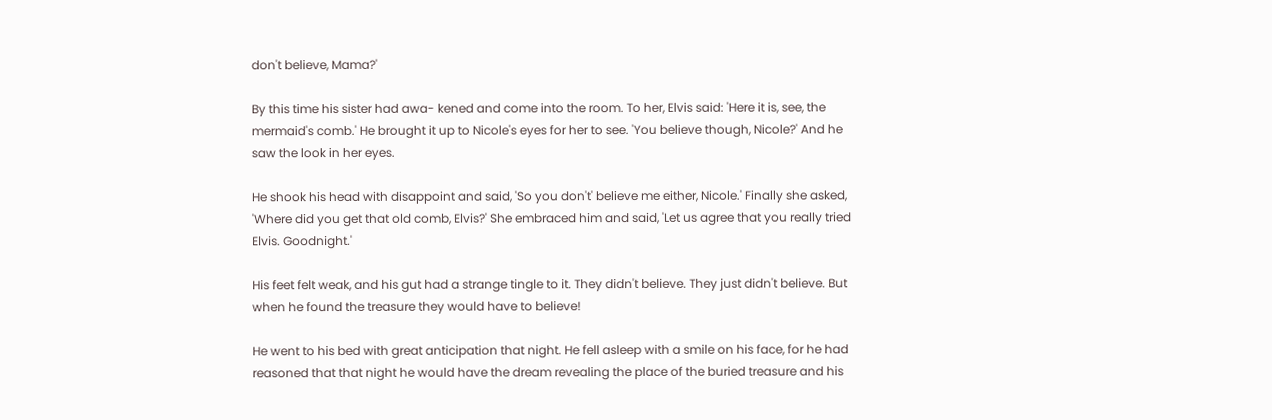don't believe, Mama?'

By this time his sister had awa- kened and come into the room. To her, Elvis said: 'Here it is, see, the mermaid's comb.' He brought it up to Nicole's eyes for her to see. 'You believe though, Nicole?' And he saw the look in her eyes.

He shook his head with disappoint and said, 'So you don't' believe me either, Nicole.' Finally she asked, 'Where did you get that old comb, Elvis?' She embraced him and said, 'Let us agree that you really tried Elvis. Goodnight.'

His feet felt weak, and his gut had a strange tingle to it. They didn't believe. They just didn't believe. But when he found the treasure they would have to believe!

He went to his bed with great anticipation that night. He fell asleep with a smile on his face, for he had reasoned that that night he would have the dream revealing the place of the buried treasure and his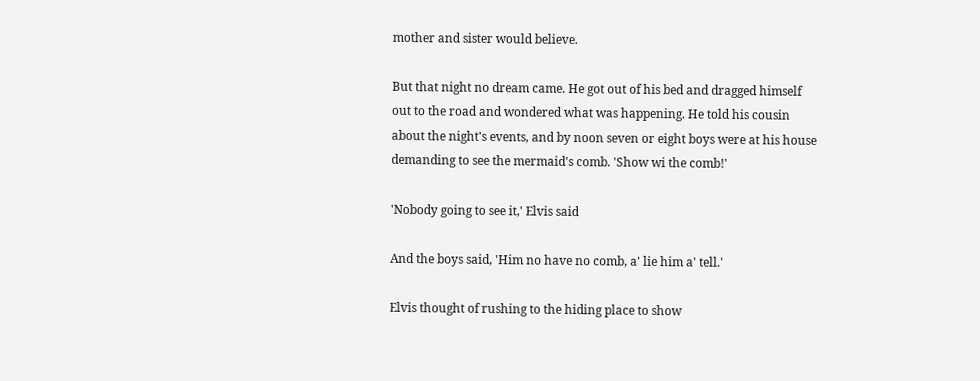mother and sister would believe.

But that night no dream came. He got out of his bed and dragged himself out to the road and wondered what was happening. He told his cousin about the night's events, and by noon seven or eight boys were at his house demanding to see the mermaid's comb. 'Show wi the comb!'

'Nobody going to see it,' Elvis said

And the boys said, 'Him no have no comb, a' lie him a' tell.'

Elvis thought of rushing to the hiding place to show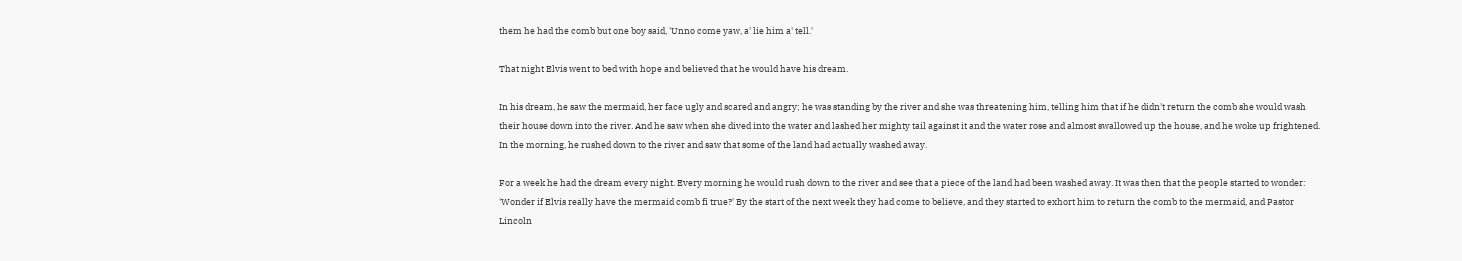them he had the comb but one boy said, 'Unno come yaw, a' lie him a' tell.'

That night Elvis went to bed with hope and believed that he would have his dream.

In his dream, he saw the mermaid, her face ugly and scared and angry; he was standing by the river and she was threatening him, telling him that if he didn't return the comb she would wash their house down into the river. And he saw when she dived into the water and lashed her mighty tail against it and the water rose and almost swallowed up the house, and he woke up frightened. In the morning, he rushed down to the river and saw that some of the land had actually washed away.

For a week he had the dream every night. Every morning he would rush down to the river and see that a piece of the land had been washed away. It was then that the people started to wonder: 'Wonder if Elvis really have the mermaid comb fi true?' By the start of the next week they had come to believe, and they started to exhort him to return the comb to the mermaid, and Pastor Lincoln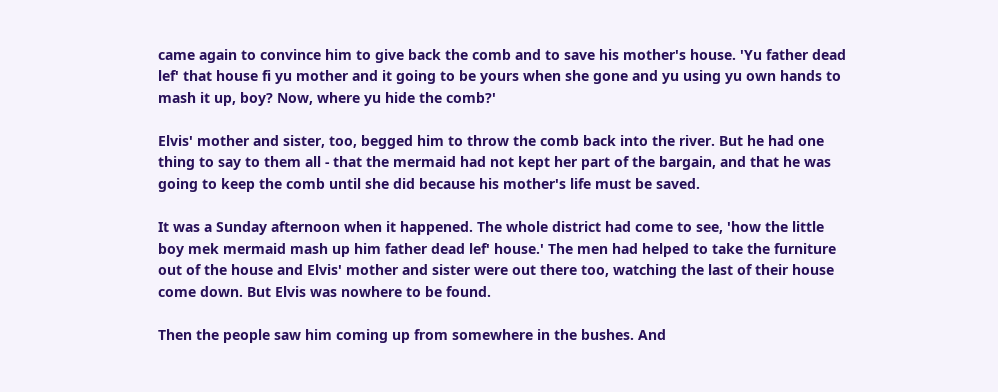came again to convince him to give back the comb and to save his mother's house. 'Yu father dead lef' that house fi yu mother and it going to be yours when she gone and yu using yu own hands to mash it up, boy? Now, where yu hide the comb?'

Elvis' mother and sister, too, begged him to throw the comb back into the river. But he had one thing to say to them all - that the mermaid had not kept her part of the bargain, and that he was going to keep the comb until she did because his mother's life must be saved.

It was a Sunday afternoon when it happened. The whole district had come to see, 'how the little boy mek mermaid mash up him father dead lef' house.' The men had helped to take the furniture out of the house and Elvis' mother and sister were out there too, watching the last of their house come down. But Elvis was nowhere to be found.

Then the people saw him coming up from somewhere in the bushes. And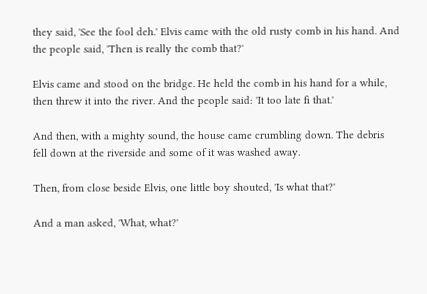they said, 'See the fool deh.' Elvis came with the old rusty comb in his hand. And the people said, 'Then is really the comb that?'

Elvis came and stood on the bridge. He held the comb in his hand for a while, then threw it into the river. And the people said: 'It too late fi that.'

And then, with a mighty sound, the house came crumbling down. The debris fell down at the riverside and some of it was washed away.

Then, from close beside Elvis, one little boy shouted, 'Is what that?'

And a man asked, 'What, what?'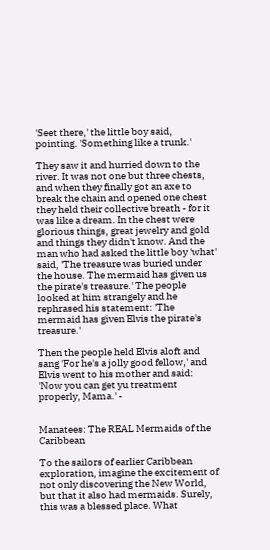'Seet there,' the little boy said, pointing. 'Something like a trunk.'

They saw it and hurried down to the river. It was not one but three chests, and when they finally got an axe to break the chain and opened one chest they held their collective breath - for it was like a dream. In the chest were glorious things, great jewelry and gold and things they didn't know. And the man who had asked the little boy 'what' said, 'The treasure was buried under the house. The mermaid has given us the pirate's treasure.' The people looked at him strangely and he rephrased his statement: 'The mermaid has given Elvis the pirate's treasure.'

Then the people held Elvis aloft and sang 'For he's a jolly good fellow,' and Elvis went to his mother and said: 'Now you can get yu treatment properly, Mama.' -


Manatees: The REAL Mermaids of the Caribbean

To the sailors of earlier Caribbean exploration, imagine the excitement of not only discovering the New World, but that it also had mermaids. Surely, this was a blessed place. What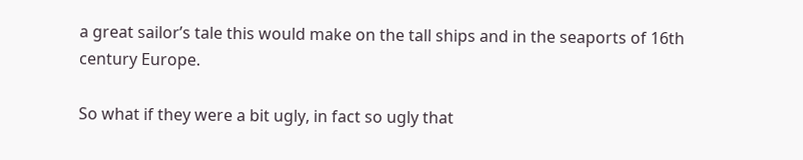a great sailor’s tale this would make on the tall ships and in the seaports of 16th century Europe.

So what if they were a bit ugly, in fact so ugly that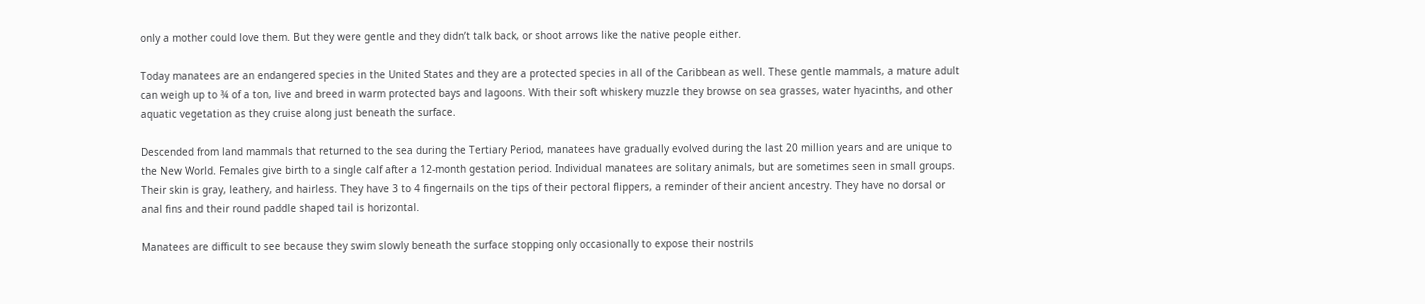only a mother could love them. But they were gentle and they didn’t talk back, or shoot arrows like the native people either.

Today manatees are an endangered species in the United States and they are a protected species in all of the Caribbean as well. These gentle mammals, a mature adult can weigh up to ¾ of a ton, live and breed in warm protected bays and lagoons. With their soft whiskery muzzle they browse on sea grasses, water hyacinths, and other aquatic vegetation as they cruise along just beneath the surface.

Descended from land mammals that returned to the sea during the Tertiary Period, manatees have gradually evolved during the last 20 million years and are unique to the New World. Females give birth to a single calf after a 12-month gestation period. Individual manatees are solitary animals, but are sometimes seen in small groups. Their skin is gray, leathery, and hairless. They have 3 to 4 fingernails on the tips of their pectoral flippers, a reminder of their ancient ancestry. They have no dorsal or anal fins and their round paddle shaped tail is horizontal.

Manatees are difficult to see because they swim slowly beneath the surface stopping only occasionally to expose their nostrils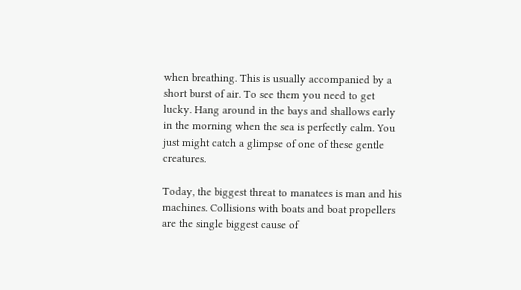when breathing. This is usually accompanied by a short burst of air. To see them you need to get lucky. Hang around in the bays and shallows early in the morning when the sea is perfectly calm. You just might catch a glimpse of one of these gentle creatures.

Today, the biggest threat to manatees is man and his machines. Collisions with boats and boat propellers are the single biggest cause of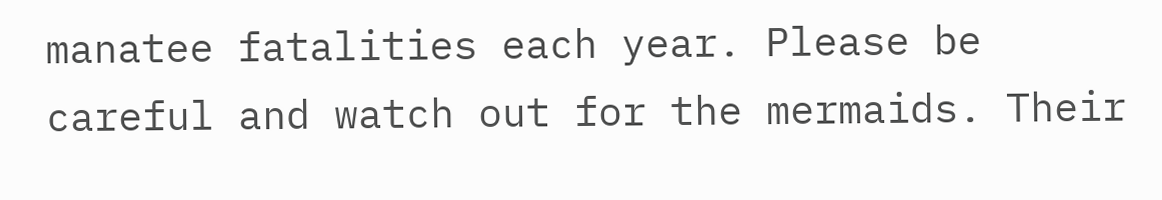manatee fatalities each year. Please be careful and watch out for the mermaids. Their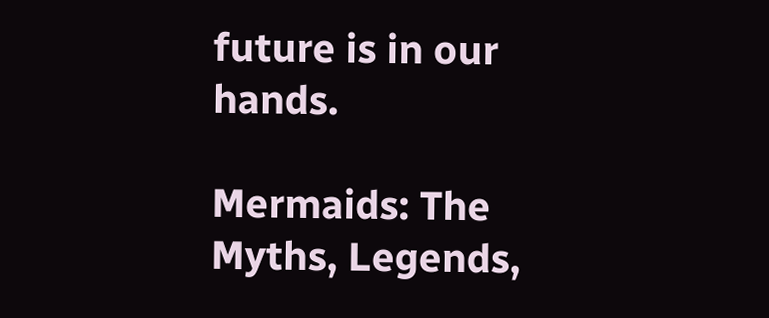future is in our hands.

Mermaids: The Myths, Legends,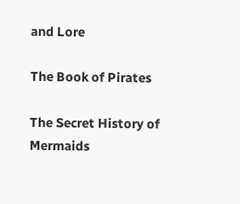and Lore

The Book of Pirates

The Secret History of Mermaids